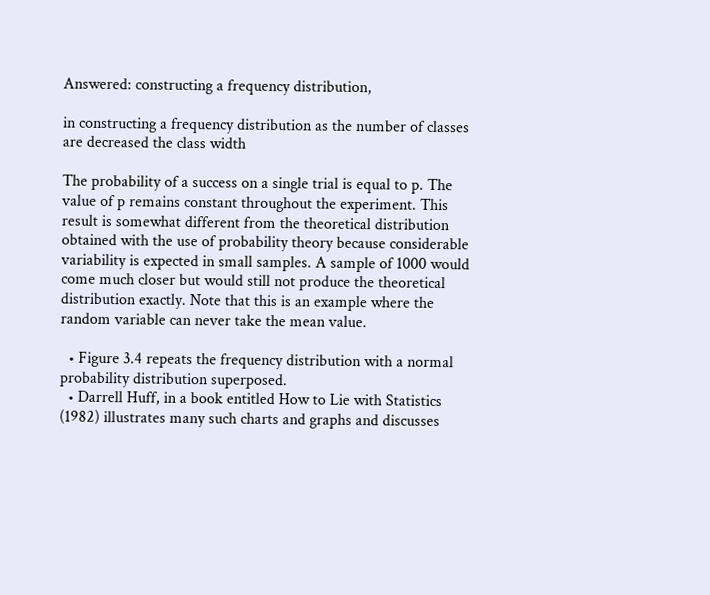Answered: constructing a frequency distribution,

in constructing a frequency distribution as the number of classes are decreased the class width

The probability of a success on a single trial is equal to p. The value of p remains constant throughout the experiment. This result is somewhat different from the theoretical distribution obtained with the use of probability theory because considerable variability is expected in small samples. A sample of 1000 would come much closer but would still not produce the theoretical distribution exactly. Note that this is an example where the random variable can never take the mean value.

  • Figure 3.4 repeats the frequency distribution with a normal probability distribution superposed.
  • Darrell Huff, in a book entitled How to Lie with Statistics (1982) illustrates many such charts and graphs and discusses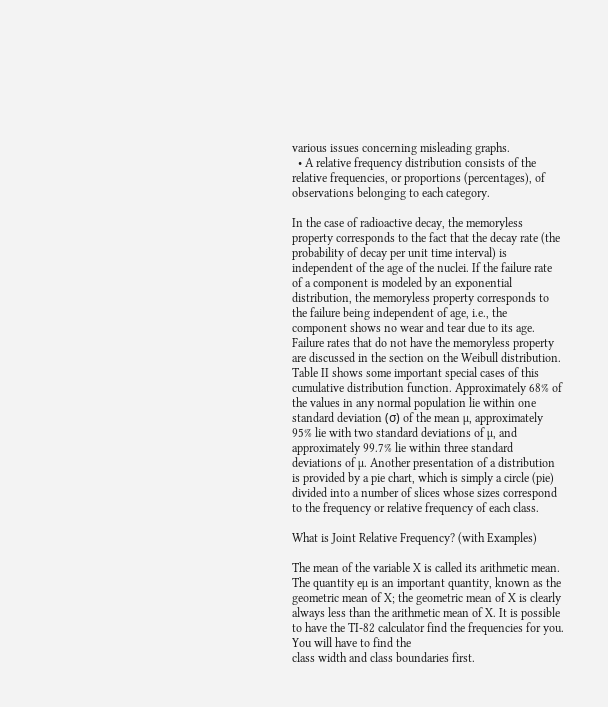various issues concerning misleading graphs.
  • A relative frequency distribution consists of the relative frequencies, or proportions (percentages), of observations belonging to each category.

In the case of radioactive decay, the memoryless property corresponds to the fact that the decay rate (the probability of decay per unit time interval) is independent of the age of the nuclei. If the failure rate of a component is modeled by an exponential distribution, the memoryless property corresponds to the failure being independent of age, i.e., the component shows no wear and tear due to its age. Failure rates that do not have the memoryless property are discussed in the section on the Weibull distribution. Table II shows some important special cases of this cumulative distribution function. Approximately 68% of the values in any normal population lie within one standard deviation (σ) of the mean µ, approximately 95% lie with two standard deviations of µ, and approximately 99.7% lie within three standard deviations of µ. Another presentation of a distribution is provided by a pie chart, which is simply a circle (pie) divided into a number of slices whose sizes correspond to the frequency or relative frequency of each class.

What is Joint Relative Frequency? (with Examples)

The mean of the variable X is called its arithmetic mean. The quantity eµ is an important quantity, known as the geometric mean of X; the geometric mean of X is clearly always less than the arithmetic mean of X. It is possible to have the TI-82 calculator find the frequencies for you. You will have to find the
class width and class boundaries first.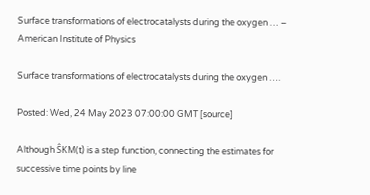Surface transformations of electrocatalysts during the oxygen … – American Institute of Physics

Surface transformations of electrocatalysts during the oxygen ….

Posted: Wed, 24 May 2023 07:00:00 GMT [source]

Although ŜKM(t) is a step function, connecting the estimates for successive time points by line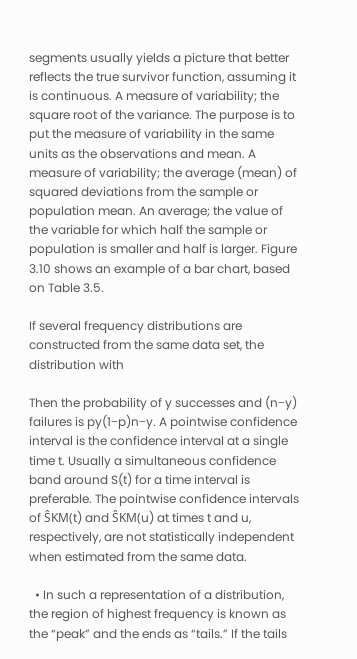segments usually yields a picture that better reflects the true survivor function, assuming it is continuous. A measure of variability; the square root of the variance. The purpose is to put the measure of variability in the same units as the observations and mean. A measure of variability; the average (mean) of squared deviations from the sample or population mean. An average; the value of the variable for which half the sample or population is smaller and half is larger. Figure 3.10 shows an example of a bar chart, based on Table 3.5.

If several frequency distributions are constructed from the same data set, the distribution with

Then the probability of y successes and (n−y) failures is py(1−p)n−y. A pointwise confidence interval is the confidence interval at a single time t. Usually a simultaneous confidence band around S(t) for a time interval is preferable. The pointwise confidence intervals of ŜKM(t) and ŜKM(u) at times t and u, respectively, are not statistically independent when estimated from the same data.

  • In such a representation of a distribution, the region of highest frequency is known as the “peak” and the ends as “tails.” If the tails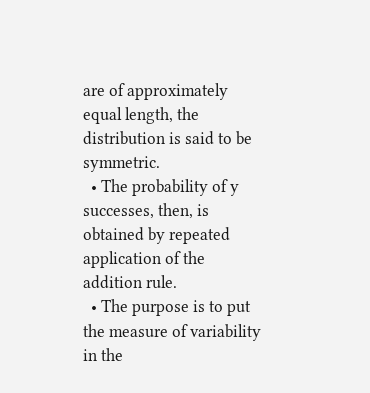are of approximately equal length, the distribution is said to be symmetric.
  • The probability of y successes, then, is obtained by repeated application of the addition rule.
  • The purpose is to put the measure of variability in the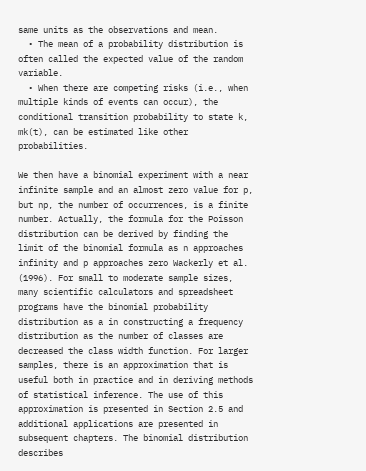same units as the observations and mean.
  • The mean of a probability distribution is often called the expected value of the random variable.
  • When there are competing risks (i.e., when multiple kinds of events can occur), the conditional transition probability to state k, mk(t), can be estimated like other probabilities.

We then have a binomial experiment with a near infinite sample and an almost zero value for p, but np, the number of occurrences, is a finite number. Actually, the formula for the Poisson distribution can be derived by finding the limit of the binomial formula as n approaches infinity and p approaches zero Wackerly et al. (1996). For small to moderate sample sizes, many scientific calculators and spreadsheet programs have the binomial probability distribution as a in constructing a frequency distribution as the number of classes are decreased the class width function. For larger samples, there is an approximation that is useful both in practice and in deriving methods of statistical inference. The use of this approximation is presented in Section 2.5 and additional applications are presented in subsequent chapters. The binomial distribution describes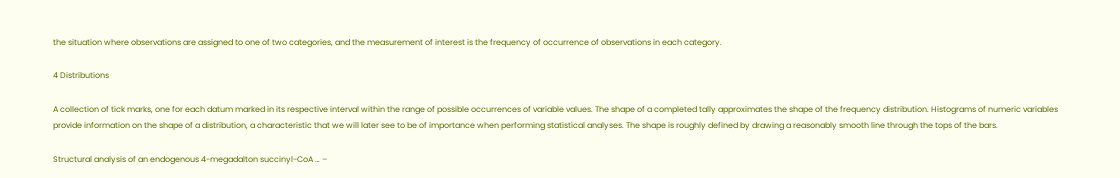the situation where observations are assigned to one of two categories, and the measurement of interest is the frequency of occurrence of observations in each category.

4 Distributions

A collection of tick marks, one for each datum marked in its respective interval within the range of possible occurrences of variable values. The shape of a completed tally approximates the shape of the frequency distribution. Histograms of numeric variables provide information on the shape of a distribution, a characteristic that we will later see to be of importance when performing statistical analyses. The shape is roughly defined by drawing a reasonably smooth line through the tops of the bars.

Structural analysis of an endogenous 4-megadalton succinyl-CoA … –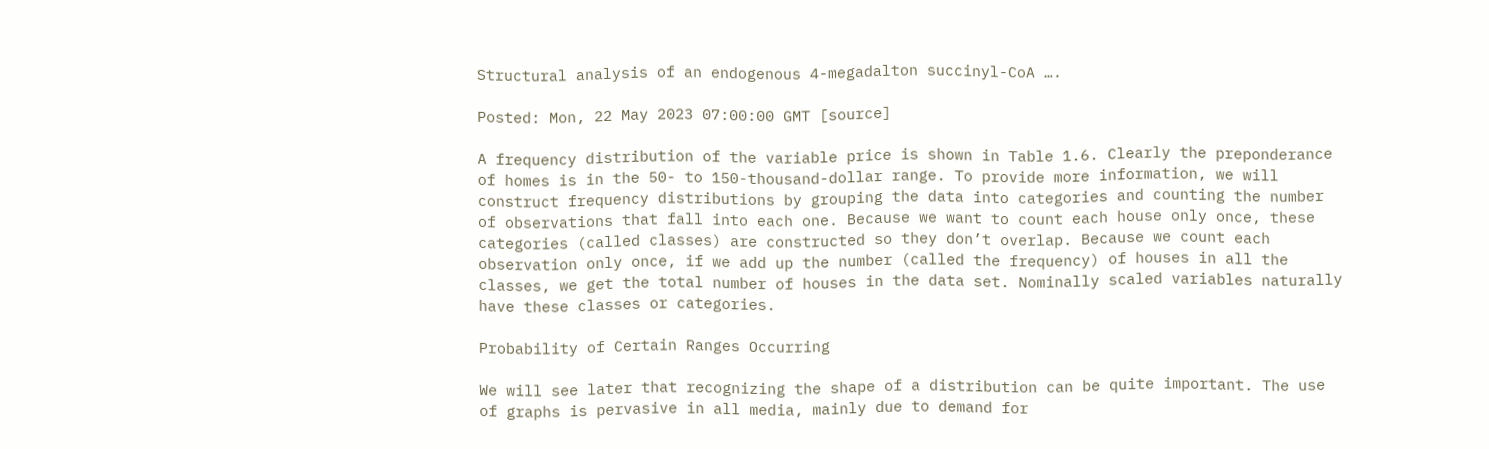Structural analysis of an endogenous 4-megadalton succinyl-CoA ….

Posted: Mon, 22 May 2023 07:00:00 GMT [source]

A frequency distribution of the variable price is shown in Table 1.6. Clearly the preponderance of homes is in the 50- to 150-thousand-dollar range. To provide more information, we will construct frequency distributions by grouping the data into categories and counting the number of observations that fall into each one. Because we want to count each house only once, these categories (called classes) are constructed so they don’t overlap. Because we count each observation only once, if we add up the number (called the frequency) of houses in all the classes, we get the total number of houses in the data set. Nominally scaled variables naturally have these classes or categories.

Probability of Certain Ranges Occurring

We will see later that recognizing the shape of a distribution can be quite important. The use of graphs is pervasive in all media, mainly due to demand for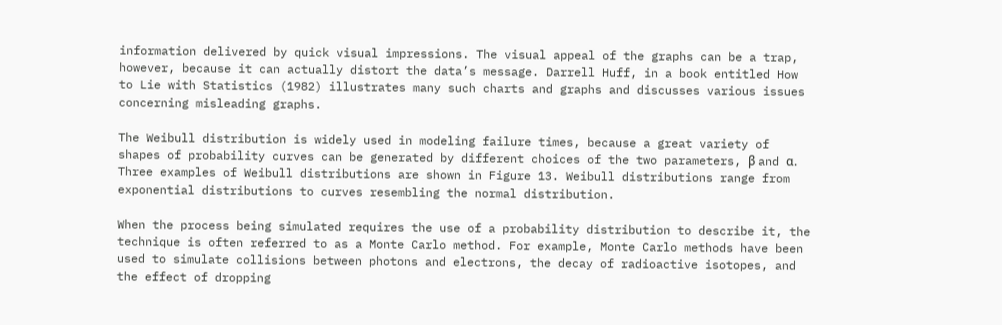information delivered by quick visual impressions. The visual appeal of the graphs can be a trap, however, because it can actually distort the data’s message. Darrell Huff, in a book entitled How to Lie with Statistics (1982) illustrates many such charts and graphs and discusses various issues concerning misleading graphs.

The Weibull distribution is widely used in modeling failure times, because a great variety of shapes of probability curves can be generated by different choices of the two parameters, β and α. Three examples of Weibull distributions are shown in Figure 13. Weibull distributions range from exponential distributions to curves resembling the normal distribution.

When the process being simulated requires the use of a probability distribution to describe it, the technique is often referred to as a Monte Carlo method. For example, Monte Carlo methods have been used to simulate collisions between photons and electrons, the decay of radioactive isotopes, and the effect of dropping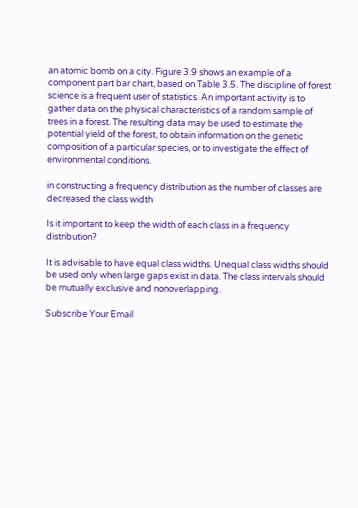an atomic bomb on a city. Figure 3.9 shows an example of a component part bar chart, based on Table 3.5. The discipline of forest science is a frequent user of statistics. An important activity is to gather data on the physical characteristics of a random sample of trees in a forest. The resulting data may be used to estimate the potential yield of the forest, to obtain information on the genetic composition of a particular species, or to investigate the effect of environmental conditions.

in constructing a frequency distribution as the number of classes are decreased the class width

Is it important to keep the width of each class in a frequency distribution?

It is advisable to have equal class widths. Unequal class widths should be used only when large gaps exist in data. The class intervals should be mutually exclusive and nonoverlapping.

Subscribe Your Email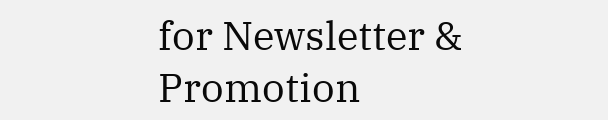for Newsletter & Promotion